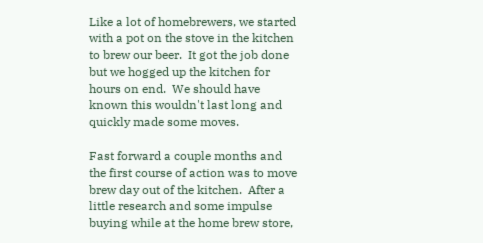Like a lot of homebrewers, we started with a pot on the stove in the kitchen to brew our beer.  It got the job done but we hogged up the kitchen for hours on end.  We should have known this wouldn't last long and quickly made some moves.

Fast forward a couple months and the first course of action was to move brew day out of the kitchen.  After a little research and some impulse buying while at the home brew store,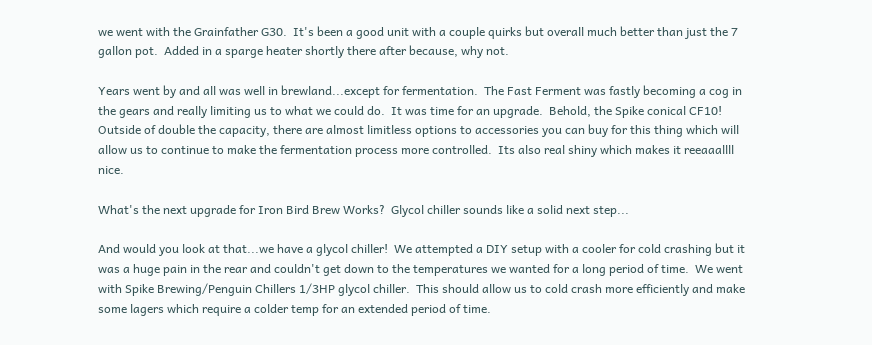we went with the Grainfather G30.  It's been a good unit with a couple quirks but overall much better than just the 7 gallon pot.  Added in a sparge heater shortly there after because, why not.

Years went by and all was well in brewland...except for fermentation.  The Fast Ferment was fastly becoming a cog in the gears and really limiting us to what we could do.  It was time for an upgrade.  Behold, the Spike conical CF10!  Outside of double the capacity, there are almost limitless options to accessories you can buy for this thing which will allow us to continue to make the fermentation process more controlled.  Its also real shiny which makes it reeaaallll nice.

What's the next upgrade for Iron Bird Brew Works?  Glycol chiller sounds like a solid next step...

And would you look at that...we have a glycol chiller!  We attempted a DIY setup with a cooler for cold crashing but it was a huge pain in the rear and couldn't get down to the temperatures we wanted for a long period of time.  We went with Spike Brewing/Penguin Chillers 1/3HP glycol chiller.  This should allow us to cold crash more efficiently and make some lagers which require a colder temp for an extended period of time.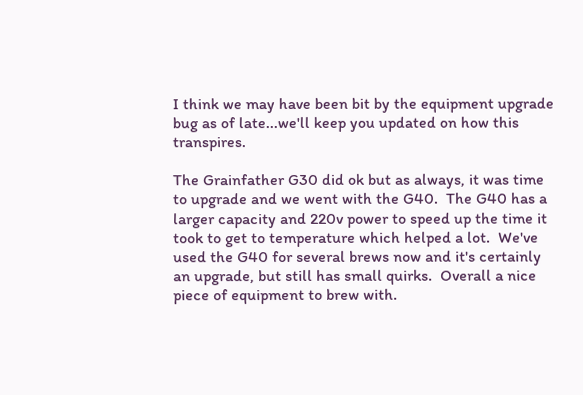I think we may have been bit by the equipment upgrade bug as of late...we'll keep you updated on how this transpires.

The Grainfather G30 did ok but as always, it was time to upgrade and we went with the G40.  The G40 has a larger capacity and 220v power to speed up the time it took to get to temperature which helped a lot.  We've used the G40 for several brews now and it's certainly an upgrade, but still has small quirks.  Overall a nice piece of equipment to brew with.